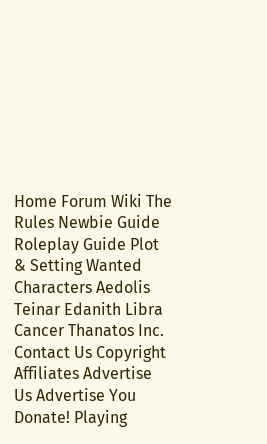Home Forum Wiki The Rules Newbie Guide Roleplay Guide Plot & Setting Wanted Characters Aedolis Teinar Edanith Libra Cancer Thanatos Inc. Contact Us Copyright Affiliates Advertise Us Advertise You Donate! Playing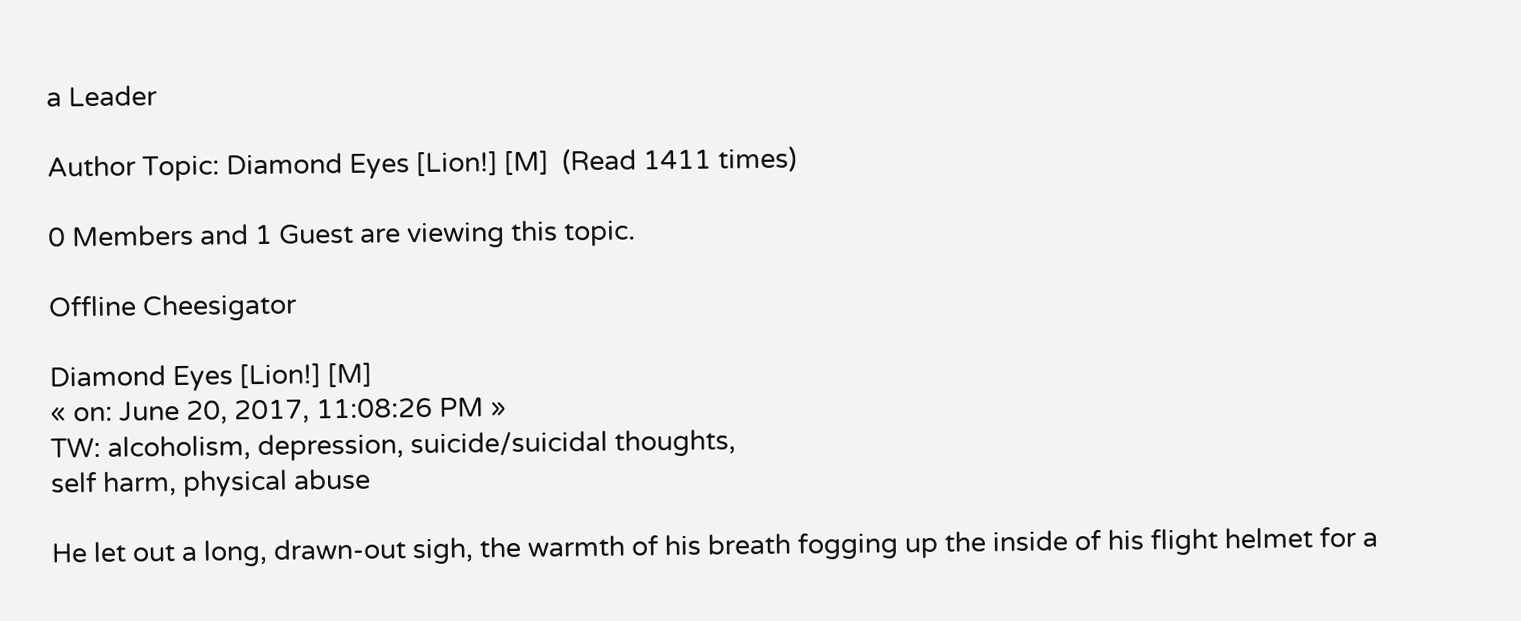a Leader

Author Topic: Diamond Eyes [Lion!] [M]  (Read 1411 times)

0 Members and 1 Guest are viewing this topic.

Offline Cheesigator

Diamond Eyes [Lion!] [M]
« on: June 20, 2017, 11:08:26 PM »
TW: alcoholism, depression, suicide/suicidal thoughts,
self harm, physical abuse

He let out a long, drawn-out sigh, the warmth of his breath fogging up the inside of his flight helmet for a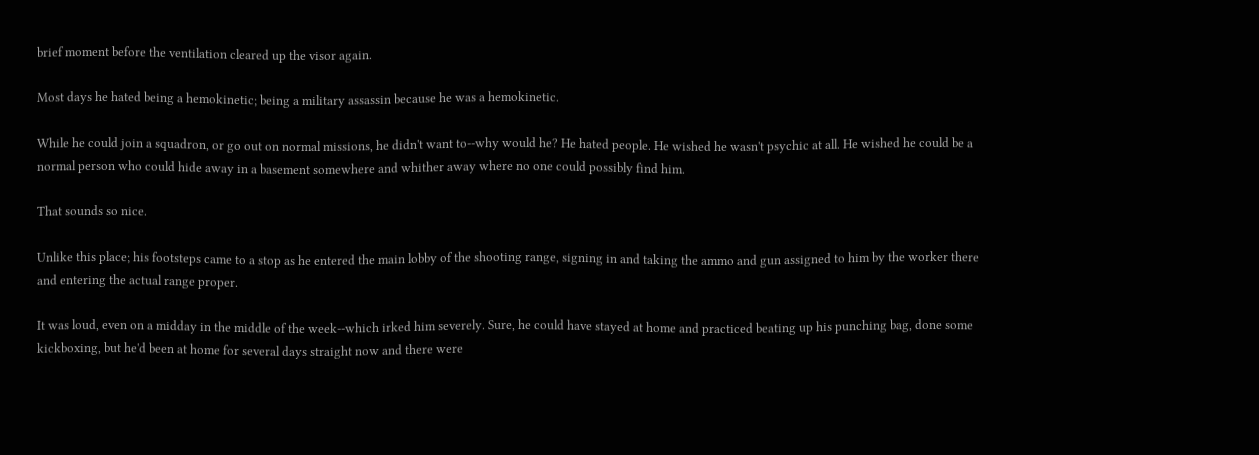brief moment before the ventilation cleared up the visor again.

Most days he hated being a hemokinetic; being a military assassin because he was a hemokinetic.

While he could join a squadron, or go out on normal missions, he didn't want to--why would he? He hated people. He wished he wasn't psychic at all. He wished he could be a normal person who could hide away in a basement somewhere and whither away where no one could possibly find him.

That sounds so nice.

Unlike this place; his footsteps came to a stop as he entered the main lobby of the shooting range, signing in and taking the ammo and gun assigned to him by the worker there and entering the actual range proper.

It was loud, even on a midday in the middle of the week--which irked him severely. Sure, he could have stayed at home and practiced beating up his punching bag, done some kickboxing, but he'd been at home for several days straight now and there were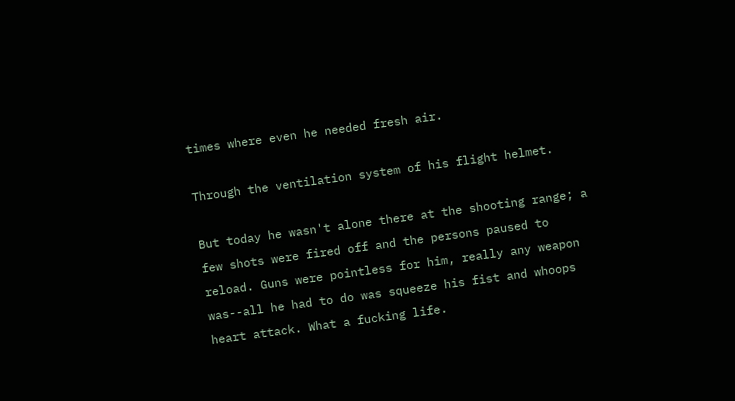times where even he needed fresh air.

Through the ventilation system of his flight helmet.

But today he wasn't alone there at the shooting range; a few shots were fired off and the persons paused to reload. Guns were pointless for him, really any weapon was--all he had to do was squeeze his fist and whoops heart attack. What a fucking life.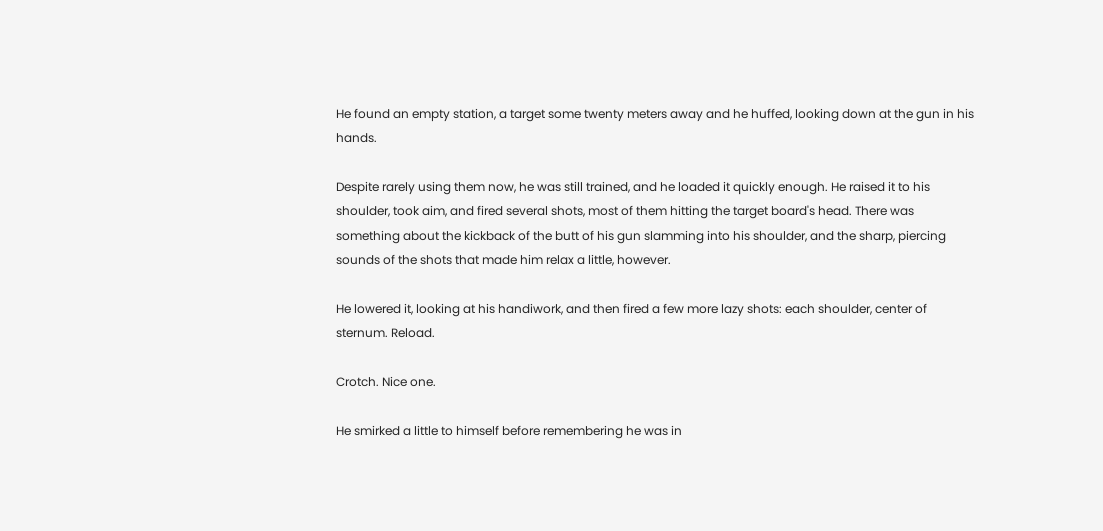He found an empty station, a target some twenty meters away and he huffed, looking down at the gun in his hands.

Despite rarely using them now, he was still trained, and he loaded it quickly enough. He raised it to his shoulder, took aim, and fired several shots, most of them hitting the target board's head. There was something about the kickback of the butt of his gun slamming into his shoulder, and the sharp, piercing sounds of the shots that made him relax a little, however.

He lowered it, looking at his handiwork, and then fired a few more lazy shots: each shoulder, center of sternum. Reload.

Crotch. Nice one.

He smirked a little to himself before remembering he was in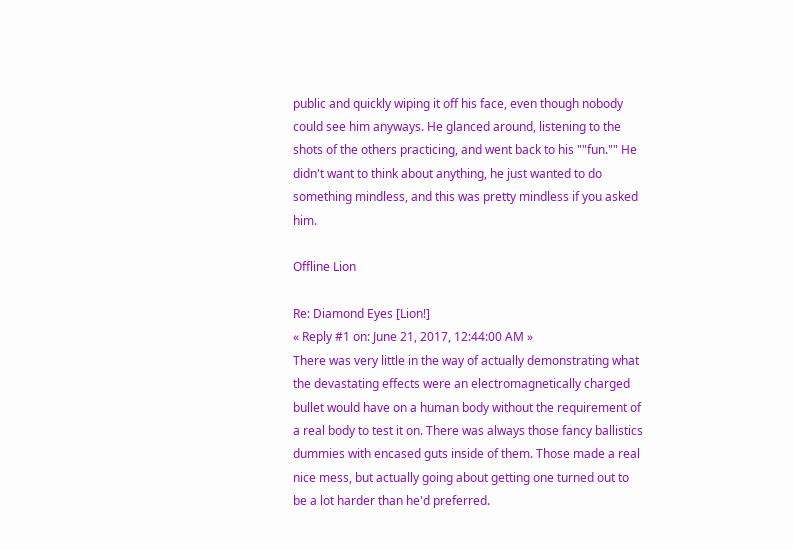public and quickly wiping it off his face, even though nobody could see him anyways. He glanced around, listening to the shots of the others practicing, and went back to his ""fun."" He didn't want to think about anything, he just wanted to do something mindless, and this was pretty mindless if you asked him.

Offline Lion

Re: Diamond Eyes [Lion!]
« Reply #1 on: June 21, 2017, 12:44:00 AM »
There was very little in the way of actually demonstrating what the devastating effects were an electromagnetically charged bullet would have on a human body without the requirement of a real body to test it on. There was always those fancy ballistics dummies with encased guts inside of them. Those made a real nice mess, but actually going about getting one turned out to be a lot harder than he'd preferred.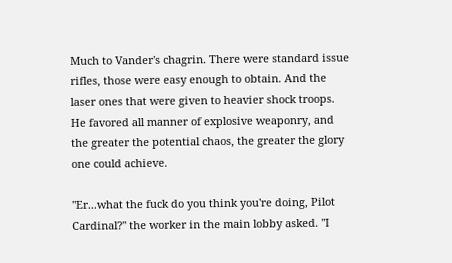Much to Vander's chagrin. There were standard issue rifles, those were easy enough to obtain. And the laser ones that were given to heavier shock troops. He favored all manner of explosive weaponry, and the greater the potential chaos, the greater the glory one could achieve.

"Er...what the fuck do you think you're doing, Pilot Cardinal?" the worker in the main lobby asked. "I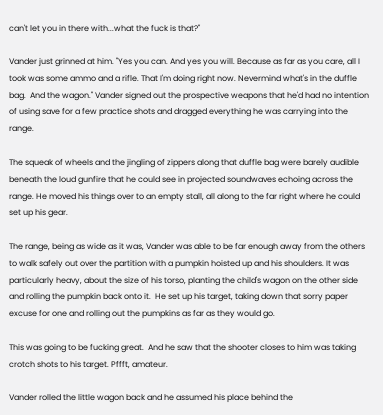can't let you in there with...what the fuck is that?"

Vander just grinned at him. "Yes you can. And yes you will. Because as far as you care, all I took was some ammo and a rifle. That I'm doing right now. Nevermind what's in the duffle bag.  And the wagon." Vander signed out the prospective weapons that he'd had no intention of using save for a few practice shots and dragged everything he was carrying into the range.

The squeak of wheels and the jingling of zippers along that duffle bag were barely audible beneath the loud gunfire that he could see in projected soundwaves echoing across the range. He moved his things over to an empty stall, all along to the far right where he could set up his gear.

The range, being as wide as it was, Vander was able to be far enough away from the others to walk safely out over the partition with a pumpkin hoisted up and his shoulders. It was particularly heavy, about the size of his torso, planting the child's wagon on the other side and rolling the pumpkin back onto it.  He set up his target, taking down that sorry paper excuse for one and rolling out the pumpkins as far as they would go.

This was going to be fucking great.  And he saw that the shooter closes to him was taking crotch shots to his target. Pffft, amateur.

Vander rolled the little wagon back and he assumed his place behind the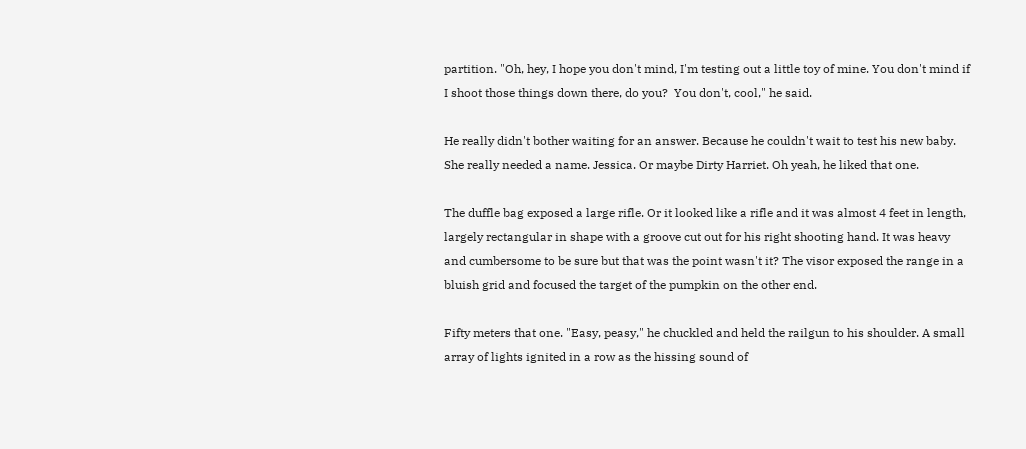partition. "Oh, hey, I hope you don't mind, I'm testing out a little toy of mine. You don't mind if I shoot those things down there, do you?  You don't, cool," he said.

He really didn't bother waiting for an answer. Because he couldn't wait to test his new baby. She really needed a name. Jessica. Or maybe Dirty Harriet. Oh yeah, he liked that one.

The duffle bag exposed a large rifle. Or it looked like a rifle and it was almost 4 feet in length, largely rectangular in shape with a groove cut out for his right shooting hand. It was heavy and cumbersome to be sure but that was the point wasn't it? The visor exposed the range in a bluish grid and focused the target of the pumpkin on the other end.

Fifty meters that one. "Easy, peasy," he chuckled and held the railgun to his shoulder. A small array of lights ignited in a row as the hissing sound of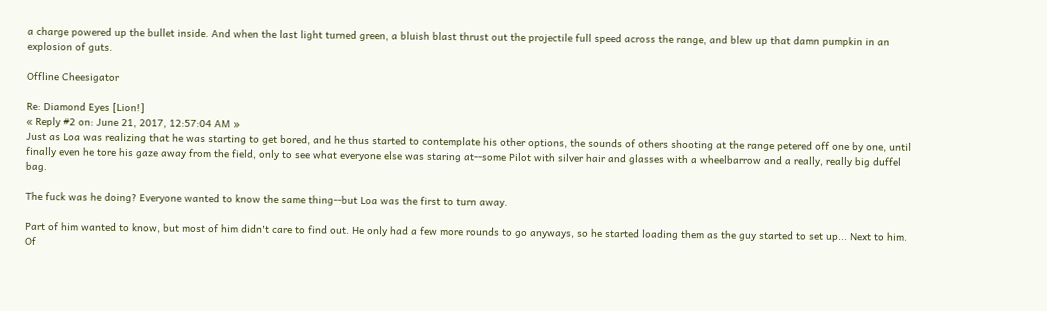a charge powered up the bullet inside. And when the last light turned green, a bluish blast thrust out the projectile full speed across the range, and blew up that damn pumpkin in an explosion of guts.

Offline Cheesigator

Re: Diamond Eyes [Lion!]
« Reply #2 on: June 21, 2017, 12:57:04 AM »
Just as Loa was realizing that he was starting to get bored, and he thus started to contemplate his other options, the sounds of others shooting at the range petered off one by one, until finally even he tore his gaze away from the field, only to see what everyone else was staring at--some Pilot with silver hair and glasses with a wheelbarrow and a really, really big duffel bag.

The fuck was he doing? Everyone wanted to know the same thing--but Loa was the first to turn away.

Part of him wanted to know, but most of him didn't care to find out. He only had a few more rounds to go anyways, so he started loading them as the guy started to set up... Next to him. Of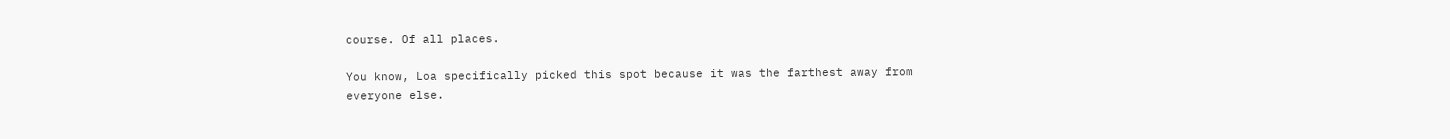course. Of all places.

You know, Loa specifically picked this spot because it was the farthest away from everyone else.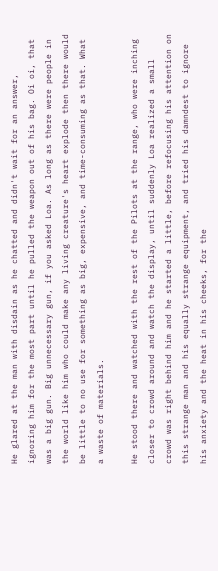He glared at the man with disdain as he chatted and didn't wait for an answer, ignoring him for the most part until he pulled the weapon out of his bag. Oi oi, that was a big gun. Big unnecessary gun, if you asked Loa. As long as there were people in the world like him who could make any living creature's heart explode then there would be little to no use for something as big, expensive, and time-consuming as that. What a waste of materials.

He stood there and watched with the rest of the Pilots at the range, who were inching closer to crowd around and watch the display, until suddenly Loa realized a small crowd was right behind him and he started a little, before refocusing his attention on this strange man and his equally strange equipment, and tried his damndest to ignore his anxiety and the heat in his cheeks, for the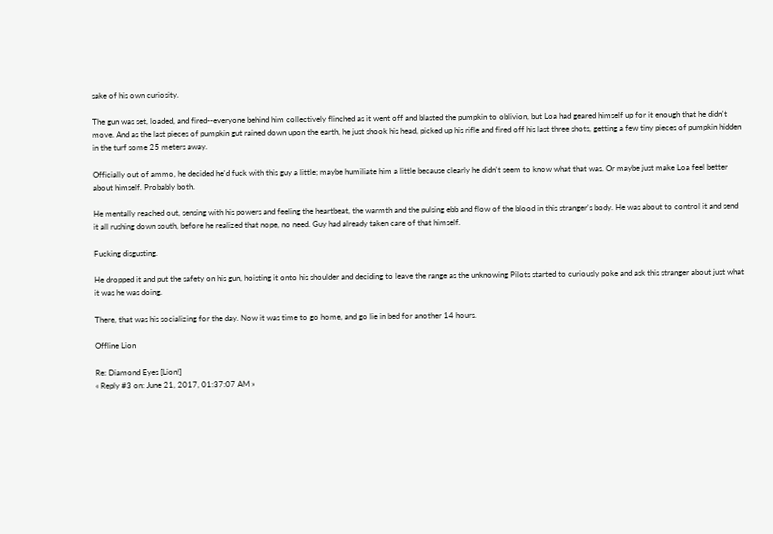sake of his own curiosity.

The gun was set, loaded, and fired--everyone behind him collectively flinched as it went off and blasted the pumpkin to oblivion, but Loa had geared himself up for it enough that he didn't move. And as the last pieces of pumpkin gut rained down upon the earth, he just shook his head, picked up his rifle and fired off his last three shots, getting a few tiny pieces of pumpkin hidden in the turf some 25 meters away.

Officially out of ammo, he decided he'd fuck with this guy a little; maybe humiliate him a little because clearly he didn't seem to know what that was. Or maybe just make Loa feel better about himself. Probably both.

He mentally reached out, sensing with his powers and feeling the heartbeat, the warmth and the pulsing ebb and flow of the blood in this stranger's body. He was about to control it and send it all rushing down south, before he realized that nope, no need. Guy had already taken care of that himself.

Fucking disgusting.

He dropped it and put the safety on his gun, hoisting it onto his shoulder and deciding to leave the range as the unknowing Pilots started to curiously poke and ask this stranger about just what it was he was doing.

There, that was his socializing for the day. Now it was time to go home, and go lie in bed for another 14 hours.

Offline Lion

Re: Diamond Eyes [Lion!]
« Reply #3 on: June 21, 2017, 01:37:07 AM »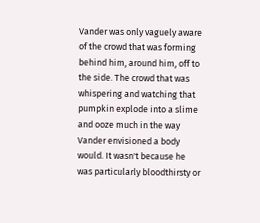Vander was only vaguely aware of the crowd that was forming behind him, around him, off to the side. The crowd that was whispering and watching that pumpkin explode into a slime and ooze much in the way Vander envisioned a body would. It wasn't because he was particularly bloodthirsty or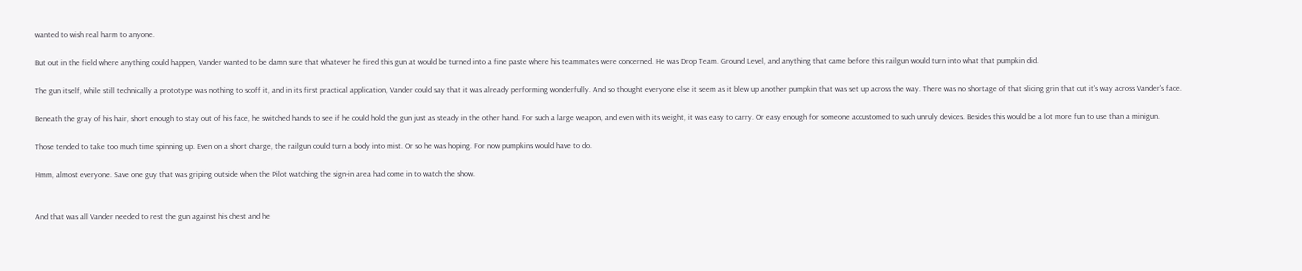wanted to wish real harm to anyone.

But out in the field where anything could happen, Vander wanted to be damn sure that whatever he fired this gun at would be turned into a fine paste where his teammates were concerned. He was Drop Team. Ground Level, and anything that came before this railgun would turn into what that pumpkin did.

The gun itself, while still technically a prototype was nothing to scoff it, and in its first practical application, Vander could say that it was already performing wonderfully. And so thought everyone else it seem as it blew up another pumpkin that was set up across the way. There was no shortage of that slicing grin that cut it's way across Vander's face.

Beneath the gray of his hair, short enough to stay out of his face, he switched hands to see if he could hold the gun just as steady in the other hand. For such a large weapon, and even with its weight, it was easy to carry. Or easy enough for someone accustomed to such unruly devices. Besides this would be a lot more fun to use than a minigun.

Those tended to take too much time spinning up. Even on a short charge, the railgun could turn a body into mist. Or so he was hoping. For now pumpkins would have to do.

Hmm, almost everyone. Save one guy that was griping outside when the Pilot watching the sign-in area had come in to watch the show.


And that was all Vander needed to rest the gun against his chest and he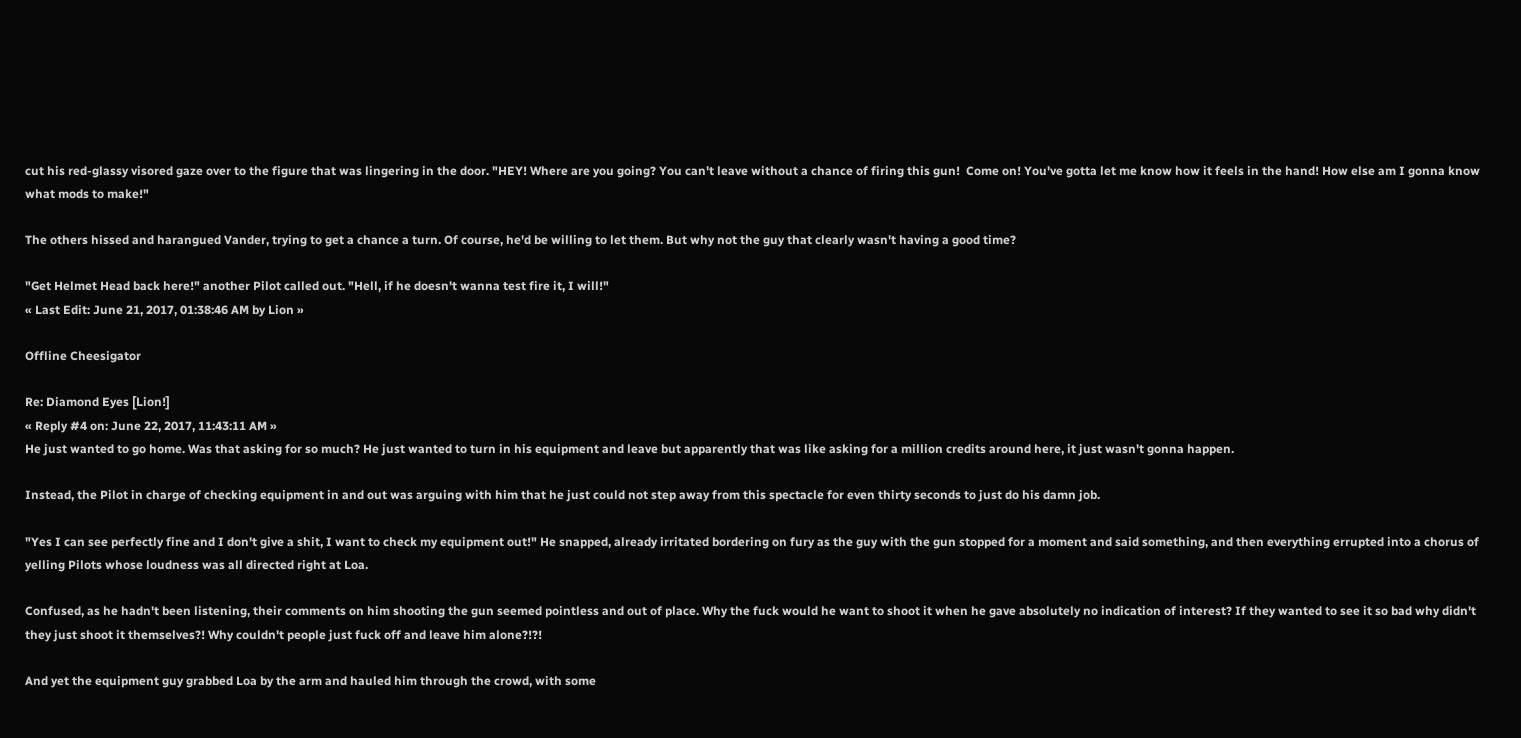cut his red-glassy visored gaze over to the figure that was lingering in the door. "HEY! Where are you going? You can't leave without a chance of firing this gun!  Come on! You've gotta let me know how it feels in the hand! How else am I gonna know what mods to make!"

The others hissed and harangued Vander, trying to get a chance a turn. Of course, he'd be willing to let them. But why not the guy that clearly wasn't having a good time?

"Get Helmet Head back here!" another Pilot called out. "Hell, if he doesn't wanna test fire it, I will!"
« Last Edit: June 21, 2017, 01:38:46 AM by Lion »

Offline Cheesigator

Re: Diamond Eyes [Lion!]
« Reply #4 on: June 22, 2017, 11:43:11 AM »
He just wanted to go home. Was that asking for so much? He just wanted to turn in his equipment and leave but apparently that was like asking for a million credits around here, it just wasn't gonna happen.

Instead, the Pilot in charge of checking equipment in and out was arguing with him that he just could not step away from this spectacle for even thirty seconds to just do his damn job.

"Yes I can see perfectly fine and I don't give a shit, I want to check my equipment out!" He snapped, already irritated bordering on fury as the guy with the gun stopped for a moment and said something, and then everything errupted into a chorus of yelling Pilots whose loudness was all directed right at Loa.

Confused, as he hadn't been listening, their comments on him shooting the gun seemed pointless and out of place. Why the fuck would he want to shoot it when he gave absolutely no indication of interest? If they wanted to see it so bad why didn't they just shoot it themselves?! Why couldn't people just fuck off and leave him alone?!?!

And yet the equipment guy grabbed Loa by the arm and hauled him through the crowd, with some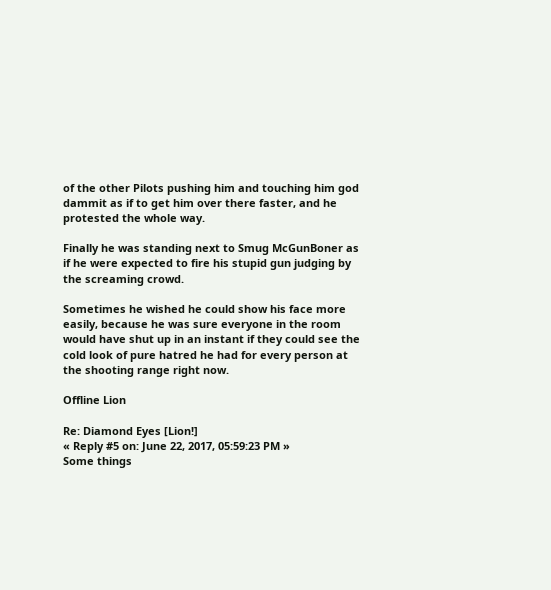of the other Pilots pushing him and touching him god dammit as if to get him over there faster, and he protested the whole way.

Finally he was standing next to Smug McGunBoner as if he were expected to fire his stupid gun judging by the screaming crowd.

Sometimes he wished he could show his face more easily, because he was sure everyone in the room would have shut up in an instant if they could see the cold look of pure hatred he had for every person at the shooting range right now.

Offline Lion

Re: Diamond Eyes [Lion!]
« Reply #5 on: June 22, 2017, 05:59:23 PM »
Some things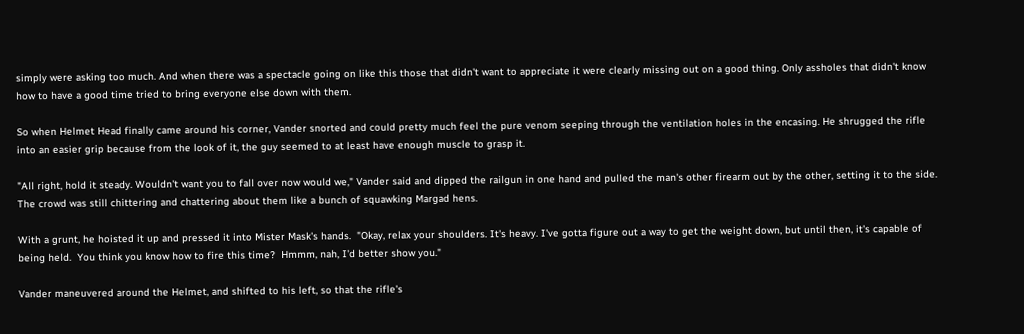simply were asking too much. And when there was a spectacle going on like this those that didn't want to appreciate it were clearly missing out on a good thing. Only assholes that didn't know how to have a good time tried to bring everyone else down with them.

So when Helmet Head finally came around his corner, Vander snorted and could pretty much feel the pure venom seeping through the ventilation holes in the encasing. He shrugged the rifle into an easier grip because from the look of it, the guy seemed to at least have enough muscle to grasp it.

"All right, hold it steady. Wouldn't want you to fall over now would we," Vander said and dipped the railgun in one hand and pulled the man's other firearm out by the other, setting it to the side. The crowd was still chittering and chattering about them like a bunch of squawking Margad hens.

With a grunt, he hoisted it up and pressed it into Mister Mask's hands.  "Okay, relax your shoulders. It's heavy. I've gotta figure out a way to get the weight down, but until then, it's capable of being held.  You think you know how to fire this time?  Hmmm, nah, I'd better show you."

Vander maneuvered around the Helmet, and shifted to his left, so that the rifle's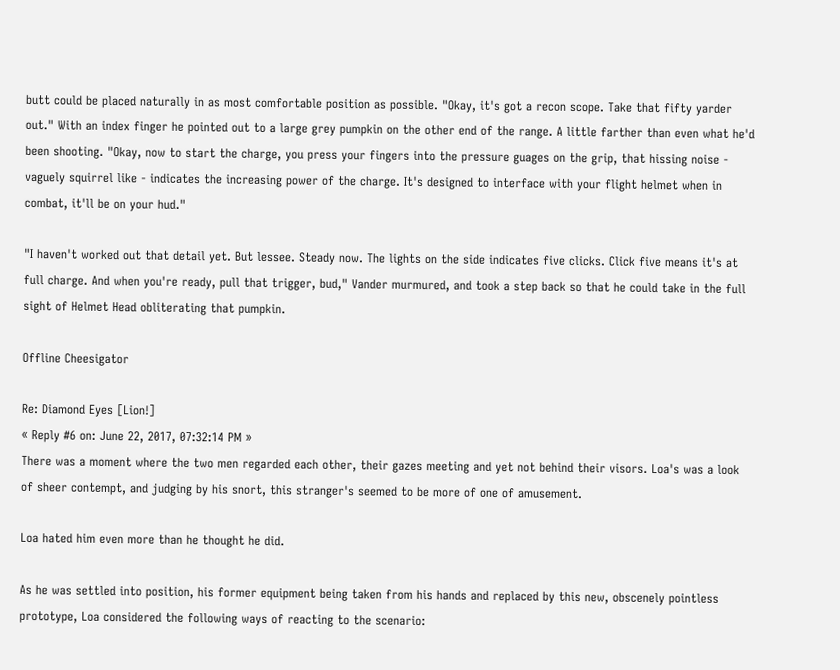butt could be placed naturally in as most comfortable position as possible. "Okay, it's got a recon scope. Take that fifty yarder out." With an index finger he pointed out to a large grey pumpkin on the other end of the range. A little farther than even what he'd been shooting. "Okay, now to start the charge, you press your fingers into the pressure guages on the grip, that hissing noise - vaguely squirrel like - indicates the increasing power of the charge. It's designed to interface with your flight helmet when in combat, it'll be on your hud."

"I haven't worked out that detail yet. But lessee. Steady now. The lights on the side indicates five clicks. Click five means it's at full charge. And when you're ready, pull that trigger, bud," Vander murmured, and took a step back so that he could take in the full sight of Helmet Head obliterating that pumpkin.

Offline Cheesigator

Re: Diamond Eyes [Lion!]
« Reply #6 on: June 22, 2017, 07:32:14 PM »
There was a moment where the two men regarded each other, their gazes meeting and yet not behind their visors. Loa's was a look of sheer contempt, and judging by his snort, this stranger's seemed to be more of one of amusement.

Loa hated him even more than he thought he did.

As he was settled into position, his former equipment being taken from his hands and replaced by this new, obscenely pointless prototype, Loa considered the following ways of reacting to the scenario: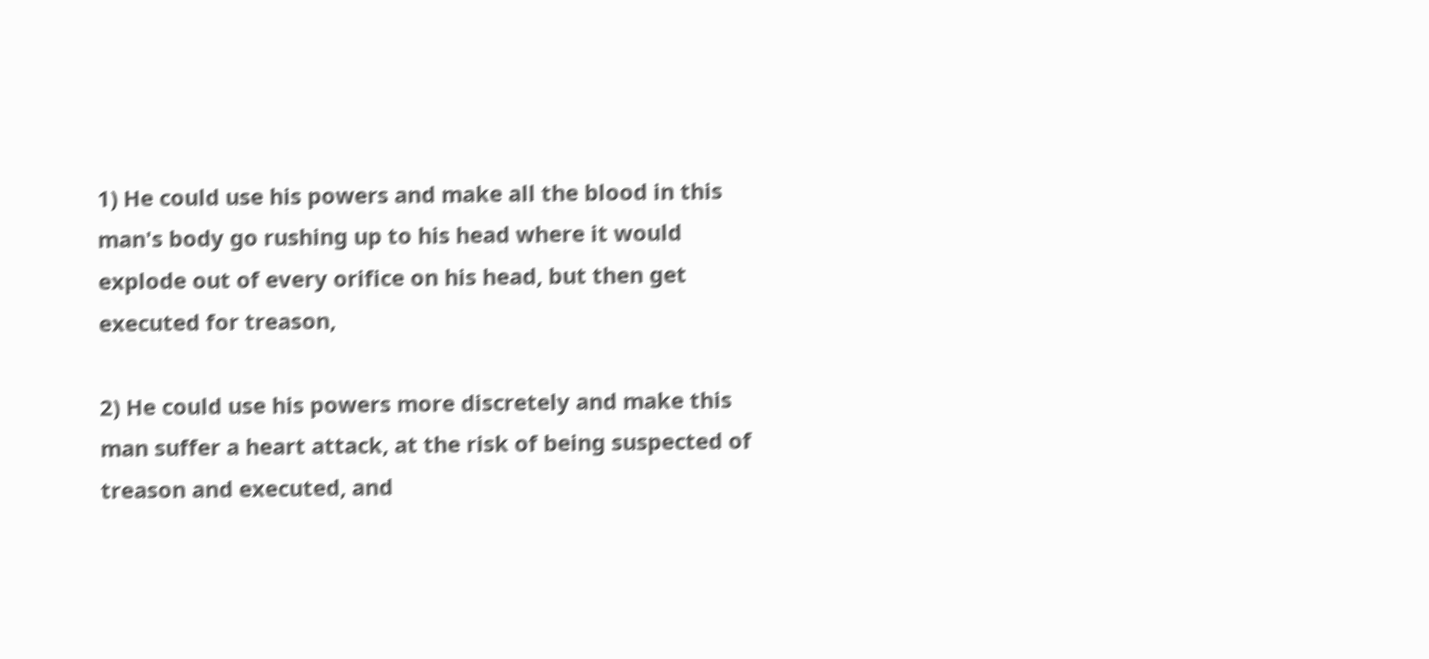1) He could use his powers and make all the blood in this man's body go rushing up to his head where it would explode out of every orifice on his head, but then get executed for treason,

2) He could use his powers more discretely and make this man suffer a heart attack, at the risk of being suspected of treason and executed, and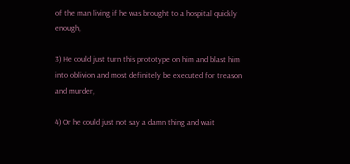of the man living if he was brought to a hospital quickly enough,

3) He could just turn this prototype on him and blast him into oblivion and most definitely be executed for treason and murder,

4) Or he could just not say a damn thing and wait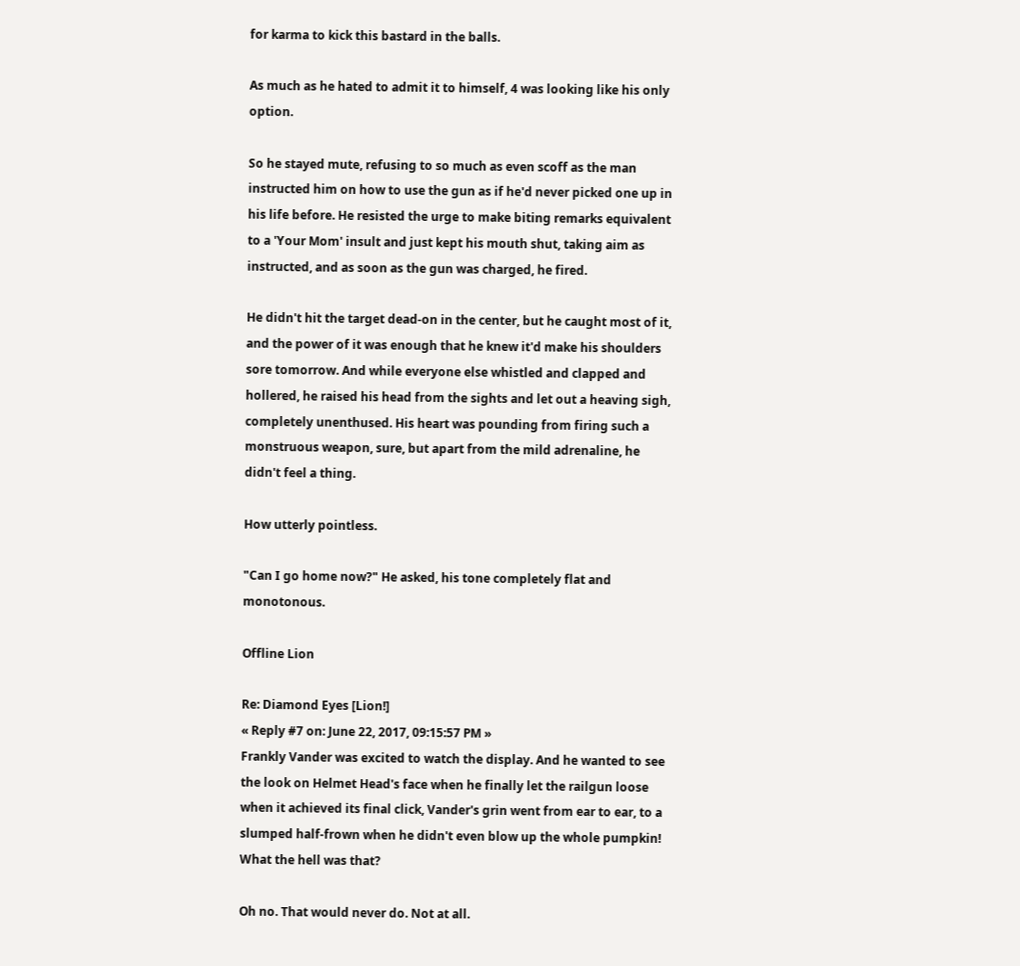for karma to kick this bastard in the balls.

As much as he hated to admit it to himself, 4 was looking like his only option.

So he stayed mute, refusing to so much as even scoff as the man instructed him on how to use the gun as if he'd never picked one up in his life before. He resisted the urge to make biting remarks equivalent to a 'Your Mom' insult and just kept his mouth shut, taking aim as instructed, and as soon as the gun was charged, he fired.

He didn't hit the target dead-on in the center, but he caught most of it, and the power of it was enough that he knew it'd make his shoulders sore tomorrow. And while everyone else whistled and clapped and hollered, he raised his head from the sights and let out a heaving sigh, completely unenthused. His heart was pounding from firing such a monstruous weapon, sure, but apart from the mild adrenaline, he didn't feel a thing.

How utterly pointless.

"Can I go home now?" He asked, his tone completely flat and monotonous.

Offline Lion

Re: Diamond Eyes [Lion!]
« Reply #7 on: June 22, 2017, 09:15:57 PM »
Frankly Vander was excited to watch the display. And he wanted to see the look on Helmet Head's face when he finally let the railgun loose when it achieved its final click, Vander's grin went from ear to ear, to a slumped half-frown when he didn't even blow up the whole pumpkin! What the hell was that?

Oh no. That would never do. Not at all.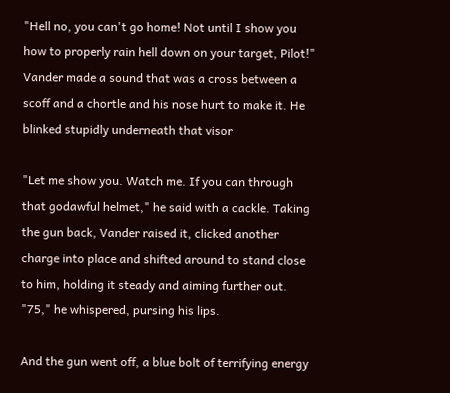"Hell no, you can't go home! Not until I show you how to properly rain hell down on your target, Pilot!" Vander made a sound that was a cross between a scoff and a chortle and his nose hurt to make it. He blinked stupidly underneath that visor

"Let me show you. Watch me. If you can through that godawful helmet," he said with a cackle. Taking the gun back, Vander raised it, clicked another charge into place and shifted around to stand close to him, holding it steady and aiming further out. "75," he whispered, pursing his lips.

And the gun went off, a blue bolt of terrifying energy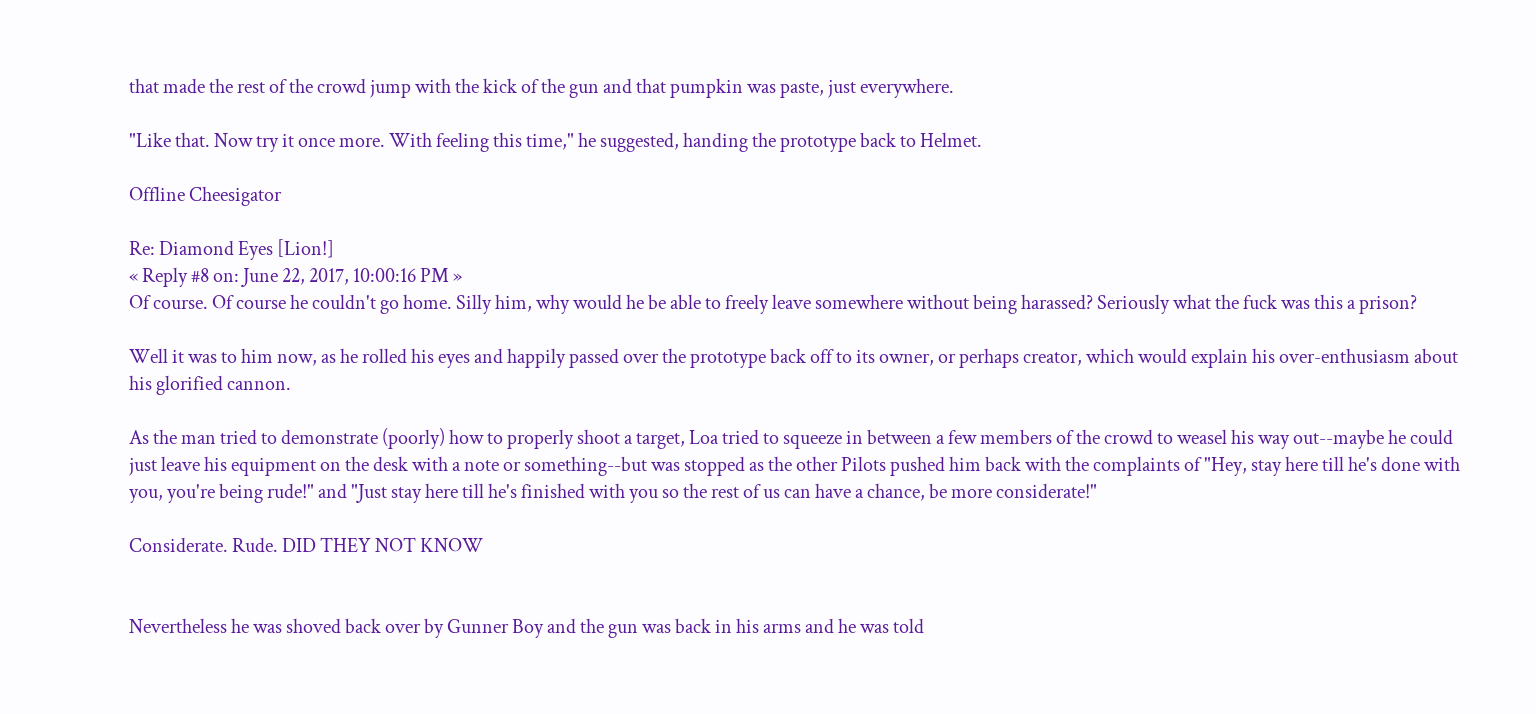that made the rest of the crowd jump with the kick of the gun and that pumpkin was paste, just everywhere.

"Like that. Now try it once more. With feeling this time," he suggested, handing the prototype back to Helmet.

Offline Cheesigator

Re: Diamond Eyes [Lion!]
« Reply #8 on: June 22, 2017, 10:00:16 PM »
Of course. Of course he couldn't go home. Silly him, why would he be able to freely leave somewhere without being harassed? Seriously what the fuck was this a prison?

Well it was to him now, as he rolled his eyes and happily passed over the prototype back off to its owner, or perhaps creator, which would explain his over-enthusiasm about his glorified cannon.

As the man tried to demonstrate (poorly) how to properly shoot a target, Loa tried to squeeze in between a few members of the crowd to weasel his way out--maybe he could just leave his equipment on the desk with a note or something--but was stopped as the other Pilots pushed him back with the complaints of "Hey, stay here till he's done with you, you're being rude!" and "Just stay here till he's finished with you so the rest of us can have a chance, be more considerate!"

Considerate. Rude. DID THEY NOT KNOW


Nevertheless he was shoved back over by Gunner Boy and the gun was back in his arms and he was told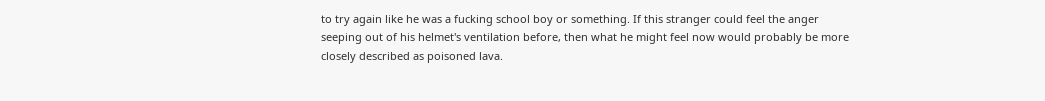to try again like he was a fucking school boy or something. If this stranger could feel the anger seeping out of his helmet's ventilation before, then what he might feel now would probably be more closely described as poisoned lava.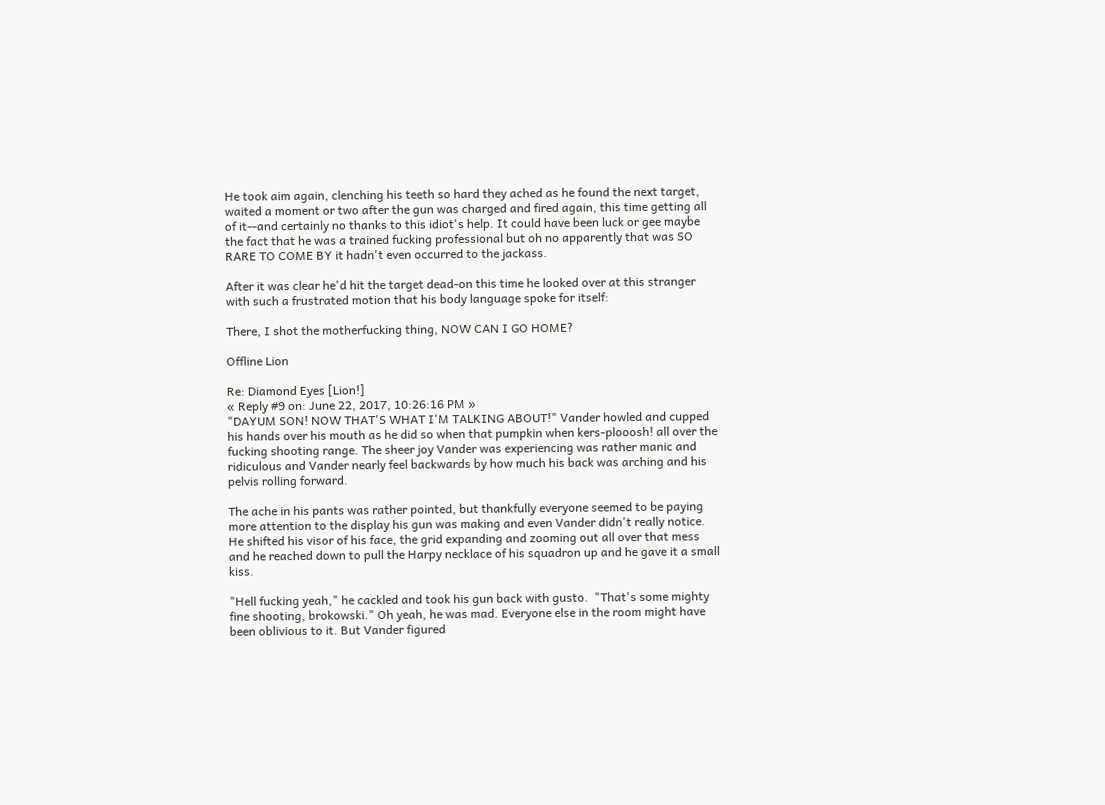He took aim again, clenching his teeth so hard they ached as he found the next target, waited a moment or two after the gun was charged and fired again, this time getting all of it--and certainly no thanks to this idiot's help. It could have been luck or gee maybe the fact that he was a trained fucking professional but oh no apparently that was SO RARE TO COME BY it hadn't even occurred to the jackass.

After it was clear he'd hit the target dead-on this time he looked over at this stranger with such a frustrated motion that his body language spoke for itself:

There, I shot the motherfucking thing, NOW CAN I GO HOME?

Offline Lion

Re: Diamond Eyes [Lion!]
« Reply #9 on: June 22, 2017, 10:26:16 PM »
"DAYUM SON! NOW THAT'S WHAT I'M TALKING ABOUT!" Vander howled and cupped his hands over his mouth as he did so when that pumpkin when kers-plooosh! all over the fucking shooting range. The sheer joy Vander was experiencing was rather manic and ridiculous and Vander nearly feel backwards by how much his back was arching and his pelvis rolling forward.

The ache in his pants was rather pointed, but thankfully everyone seemed to be paying more attention to the display his gun was making and even Vander didn't really notice. He shifted his visor of his face, the grid expanding and zooming out all over that mess and he reached down to pull the Harpy necklace of his squadron up and he gave it a small kiss.

"Hell fucking yeah," he cackled and took his gun back with gusto.  "That's some mighty fine shooting, brokowski." Oh yeah, he was mad. Everyone else in the room might have been oblivious to it. But Vander figured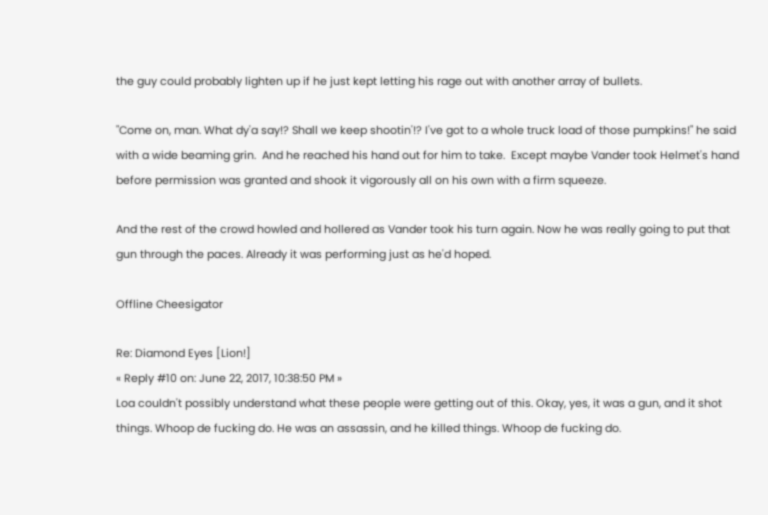the guy could probably lighten up if he just kept letting his rage out with another array of bullets.

"Come on, man. What dy'a say!? Shall we keep shootin'!? I've got to a whole truck load of those pumpkins!" he said with a wide beaming grin.  And he reached his hand out for him to take.  Except maybe Vander took Helmet's hand before permission was granted and shook it vigorously all on his own with a firm squeeze.

And the rest of the crowd howled and hollered as Vander took his turn again. Now he was really going to put that gun through the paces. Already it was performing just as he'd hoped.

Offline Cheesigator

Re: Diamond Eyes [Lion!]
« Reply #10 on: June 22, 2017, 10:38:50 PM »
Loa couldn't possibly understand what these people were getting out of this. Okay, yes, it was a gun, and it shot things. Whoop de fucking do. He was an assassin, and he killed things. Whoop de fucking do.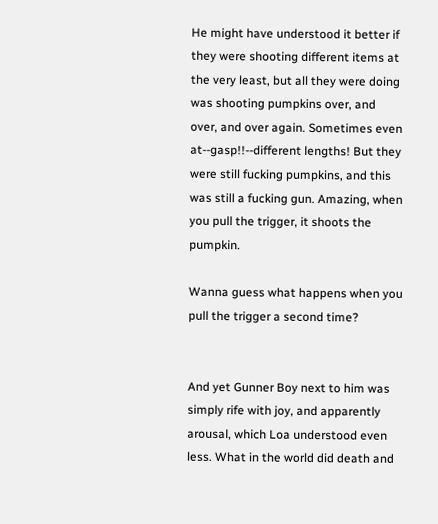He might have understood it better if they were shooting different items at the very least, but all they were doing was shooting pumpkins over, and over, and over again. Sometimes even at--gasp!!--different lengths! But they were still fucking pumpkins, and this was still a fucking gun. Amazing, when you pull the trigger, it shoots the pumpkin.

Wanna guess what happens when you pull the trigger a second time?


And yet Gunner Boy next to him was simply rife with joy, and apparently arousal, which Loa understood even less. What in the world did death and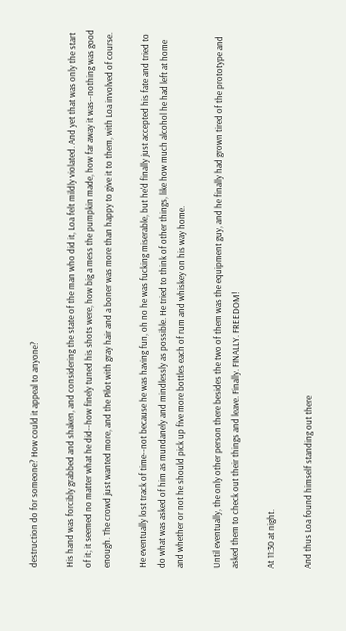destruction do for someone? How could it appeal to anyone?

His hand was forcibly grabbed and shaken, and considering the state of the man who did it, Loa felt mildly violated. And yet that was only the start of it; it seemed no matter what he did--how finely tuned his shots were, how big a mess the pumpkin made, how far away it was--nothing was good enough. The crowd just wanted more, and the Pilot with gray hair and a boner was more than happy to give it to them, with Loa involved of course.

He eventually lost track of time--not because he was having fun, oh no he was fucking miserable, but he'd finally just accepted his fate and tried to do what was asked of him as mundanely and mindlessly as possible. He tried to think of other things, like how much alcohol he had left at home and whether or not he should pick up five more bottles each of rum and whiskey on his way home.

Until eventually, the only other person there besides the two of them was the equipment guy, and he finally had grown tired of the prototype and asked them to check out their things and leave. Finally. FINALLY. FREEDOM!

At 11:30 at night.

And thus Loa found himself standing out there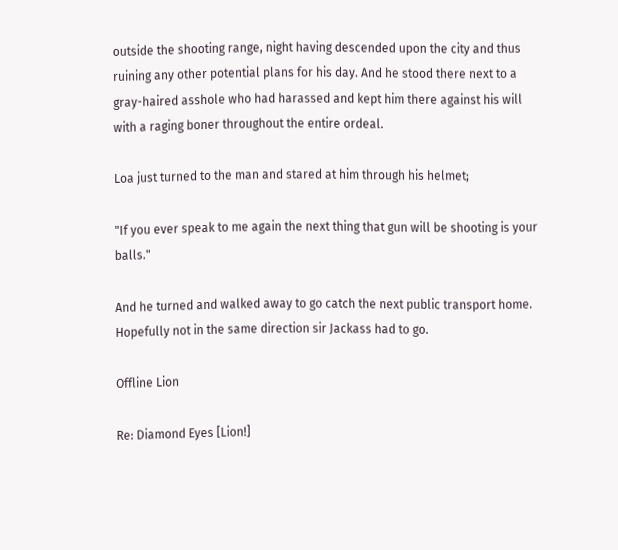outside the shooting range, night having descended upon the city and thus ruining any other potential plans for his day. And he stood there next to a gray-haired asshole who had harassed and kept him there against his will with a raging boner throughout the entire ordeal.

Loa just turned to the man and stared at him through his helmet;

"If you ever speak to me again the next thing that gun will be shooting is your balls."

And he turned and walked away to go catch the next public transport home. Hopefully not in the same direction sir Jackass had to go.

Offline Lion

Re: Diamond Eyes [Lion!]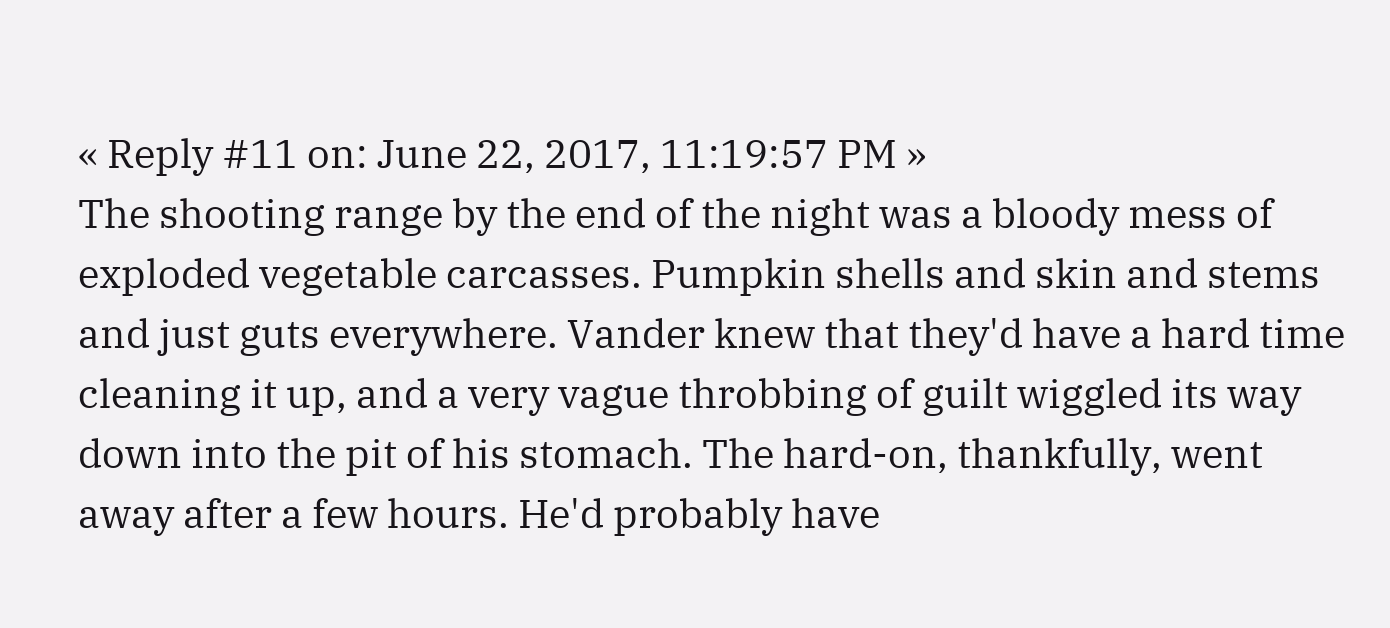« Reply #11 on: June 22, 2017, 11:19:57 PM »
The shooting range by the end of the night was a bloody mess of exploded vegetable carcasses. Pumpkin shells and skin and stems and just guts everywhere. Vander knew that they'd have a hard time cleaning it up, and a very vague throbbing of guilt wiggled its way down into the pit of his stomach. The hard-on, thankfully, went away after a few hours. He'd probably have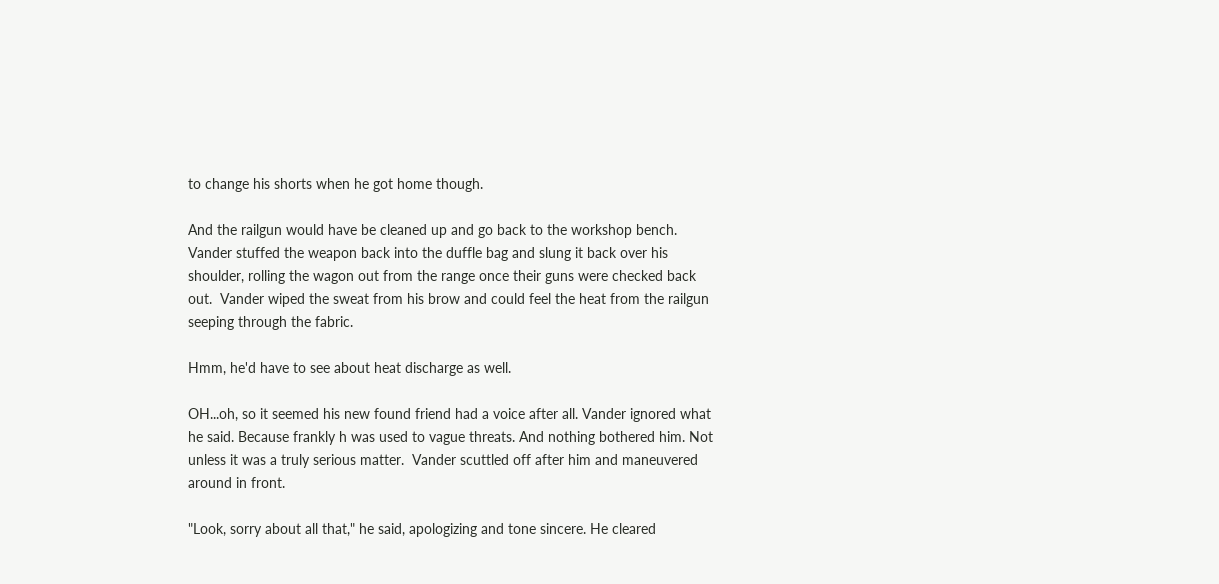to change his shorts when he got home though.

And the railgun would have be cleaned up and go back to the workshop bench. Vander stuffed the weapon back into the duffle bag and slung it back over his shoulder, rolling the wagon out from the range once their guns were checked back out.  Vander wiped the sweat from his brow and could feel the heat from the railgun seeping through the fabric.

Hmm, he'd have to see about heat discharge as well.

OH...oh, so it seemed his new found friend had a voice after all. Vander ignored what he said. Because frankly h was used to vague threats. And nothing bothered him. Not unless it was a truly serious matter.  Vander scuttled off after him and maneuvered around in front.

"Look, sorry about all that," he said, apologizing and tone sincere. He cleared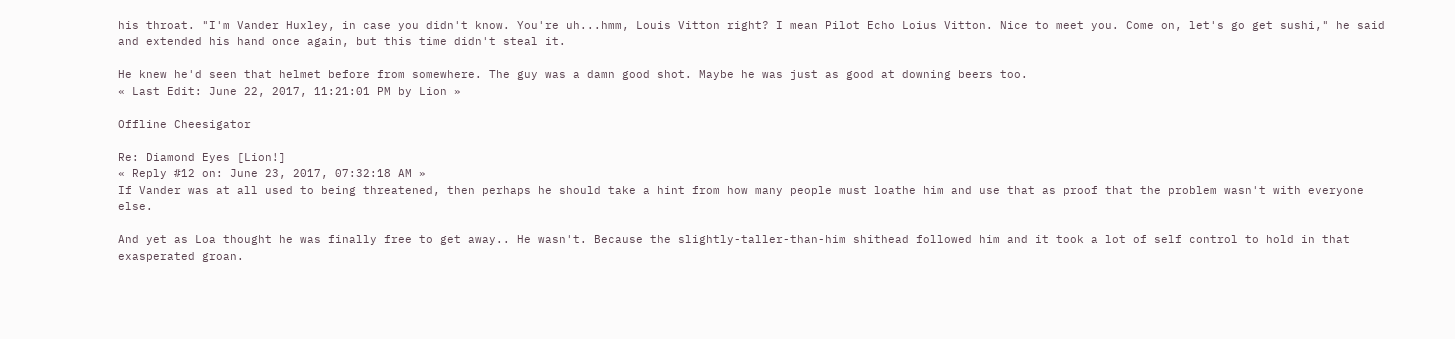his throat. "I'm Vander Huxley, in case you didn't know. You're uh...hmm, Louis Vitton right? I mean Pilot Echo Loius Vitton. Nice to meet you. Come on, let's go get sushi," he said and extended his hand once again, but this time didn't steal it.

He knew he'd seen that helmet before from somewhere. The guy was a damn good shot. Maybe he was just as good at downing beers too.
« Last Edit: June 22, 2017, 11:21:01 PM by Lion »

Offline Cheesigator

Re: Diamond Eyes [Lion!]
« Reply #12 on: June 23, 2017, 07:32:18 AM »
If Vander was at all used to being threatened, then perhaps he should take a hint from how many people must loathe him and use that as proof that the problem wasn't with everyone else.

And yet as Loa thought he was finally free to get away.. He wasn't. Because the slightly-taller-than-him shithead followed him and it took a lot of self control to hold in that exasperated groan.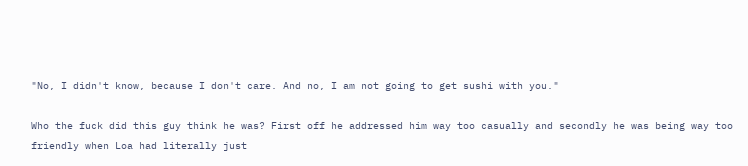"No, I didn't know, because I don't care. And no, I am not going to get sushi with you."

Who the fuck did this guy think he was? First off he addressed him way too casually and secondly he was being way too friendly when Loa had literally just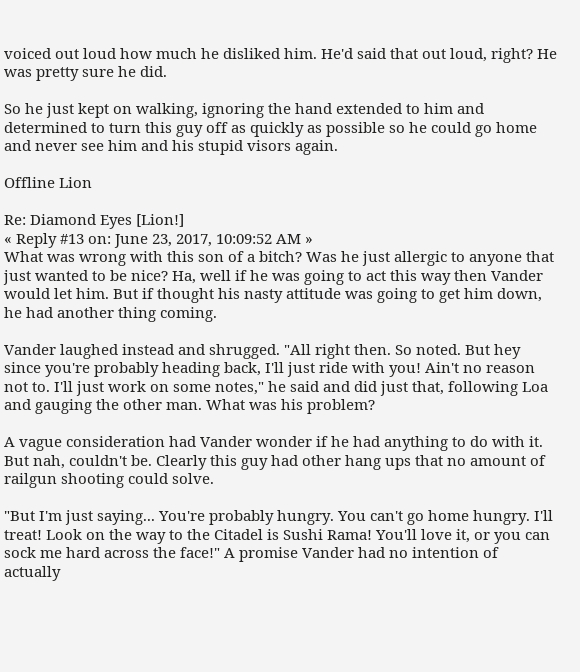voiced out loud how much he disliked him. He'd said that out loud, right? He was pretty sure he did.

So he just kept on walking, ignoring the hand extended to him and determined to turn this guy off as quickly as possible so he could go home and never see him and his stupid visors again.

Offline Lion

Re: Diamond Eyes [Lion!]
« Reply #13 on: June 23, 2017, 10:09:52 AM »
What was wrong with this son of a bitch? Was he just allergic to anyone that just wanted to be nice? Ha, well if he was going to act this way then Vander would let him. But if thought his nasty attitude was going to get him down, he had another thing coming.

Vander laughed instead and shrugged. "All right then. So noted. But hey since you're probably heading back, I'll just ride with you! Ain't no reason not to. I'll just work on some notes," he said and did just that, following Loa and gauging the other man. What was his problem?

A vague consideration had Vander wonder if he had anything to do with it. But nah, couldn't be. Clearly this guy had other hang ups that no amount of railgun shooting could solve.

"But I'm just saying... You're probably hungry. You can't go home hungry. I'll treat! Look on the way to the Citadel is Sushi Rama! You'll love it, or you can sock me hard across the face!" A promise Vander had no intention of actually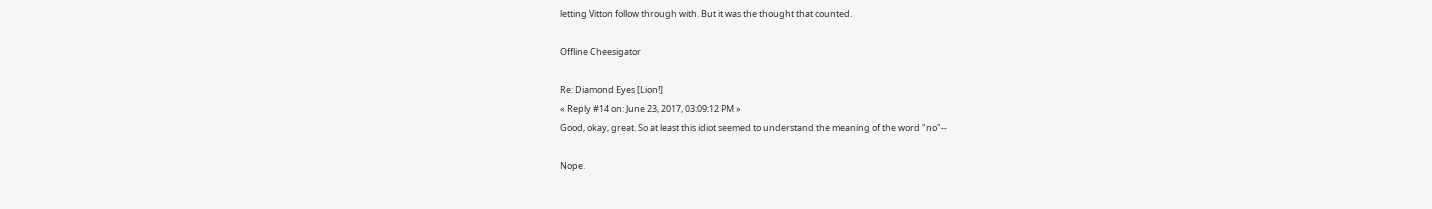letting Vitton follow through with. But it was the thought that counted.

Offline Cheesigator

Re: Diamond Eyes [Lion!]
« Reply #14 on: June 23, 2017, 03:09:12 PM »
Good, okay, great. So at least this idiot seemed to understand the meaning of the word "no"--

Nope.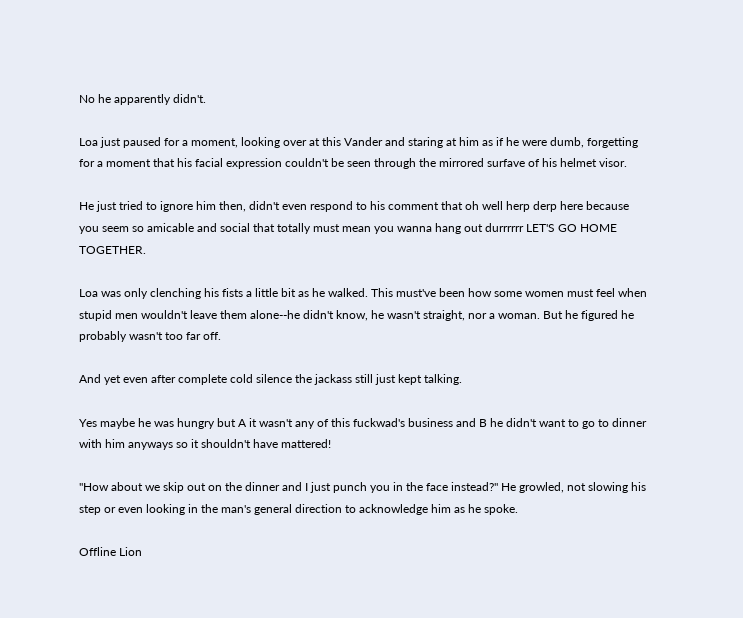No he apparently didn't.

Loa just paused for a moment, looking over at this Vander and staring at him as if he were dumb, forgetting for a moment that his facial expression couldn't be seen through the mirrored surfave of his helmet visor.

He just tried to ignore him then, didn't even respond to his comment that oh well herp derp here because you seem so amicable and social that totally must mean you wanna hang out durrrrrr LET'S GO HOME TOGETHER.

Loa was only clenching his fists a little bit as he walked. This must've been how some women must feel when stupid men wouldn't leave them alone--he didn't know, he wasn't straight, nor a woman. But he figured he probably wasn't too far off.

And yet even after complete cold silence the jackass still just kept talking.

Yes maybe he was hungry but A it wasn't any of this fuckwad's business and B he didn't want to go to dinner with him anyways so it shouldn't have mattered!

"How about we skip out on the dinner and I just punch you in the face instead?" He growled, not slowing his step or even looking in the man's general direction to acknowledge him as he spoke.

Offline Lion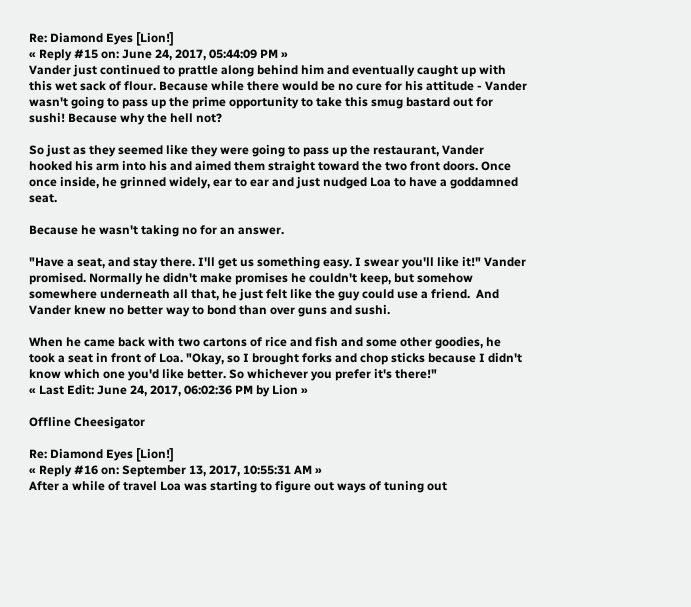Re: Diamond Eyes [Lion!]
« Reply #15 on: June 24, 2017, 05:44:09 PM »
Vander just continued to prattle along behind him and eventually caught up with this wet sack of flour. Because while there would be no cure for his attitude - Vander wasn't going to pass up the prime opportunity to take this smug bastard out for sushi! Because why the hell not?

So just as they seemed like they were going to pass up the restaurant, Vander hooked his arm into his and aimed them straight toward the two front doors. Once once inside, he grinned widely, ear to ear and just nudged Loa to have a goddamned seat.

Because he wasn't taking no for an answer.

"Have a seat, and stay there. I'll get us something easy. I swear you'll like it!" Vander promised. Normally he didn't make promises he couldn't keep, but somehow somewhere underneath all that, he just felt like the guy could use a friend.  And Vander knew no better way to bond than over guns and sushi.

When he came back with two cartons of rice and fish and some other goodies, he took a seat in front of Loa. "Okay, so I brought forks and chop sticks because I didn't know which one you'd like better. So whichever you prefer it's there!"
« Last Edit: June 24, 2017, 06:02:36 PM by Lion »

Offline Cheesigator

Re: Diamond Eyes [Lion!]
« Reply #16 on: September 13, 2017, 10:55:31 AM »
After a while of travel Loa was starting to figure out ways of tuning out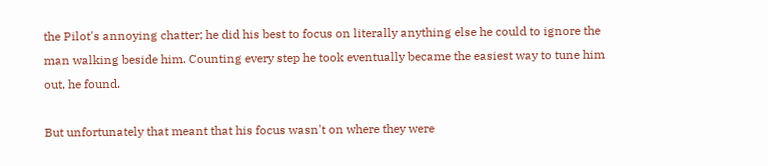the Pilot's annoying chatter; he did his best to focus on literally anything else he could to ignore the man walking beside him. Counting every step he took eventually became the easiest way to tune him out, he found.

But unfortunately that meant that his focus wasn't on where they were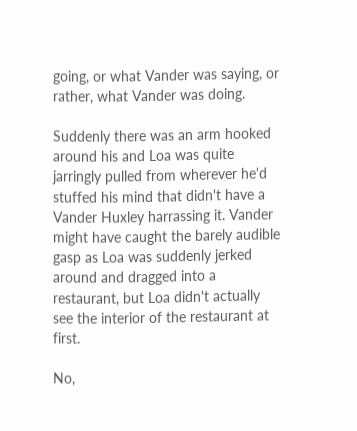going, or what Vander was saying, or rather, what Vander was doing.

Suddenly there was an arm hooked around his and Loa was quite jarringly pulled from wherever he'd stuffed his mind that didn't have a Vander Huxley harrassing it. Vander might have caught the barely audible gasp as Loa was suddenly jerked around and dragged into a restaurant, but Loa didn't actually see the interior of the restaurant at first.

No,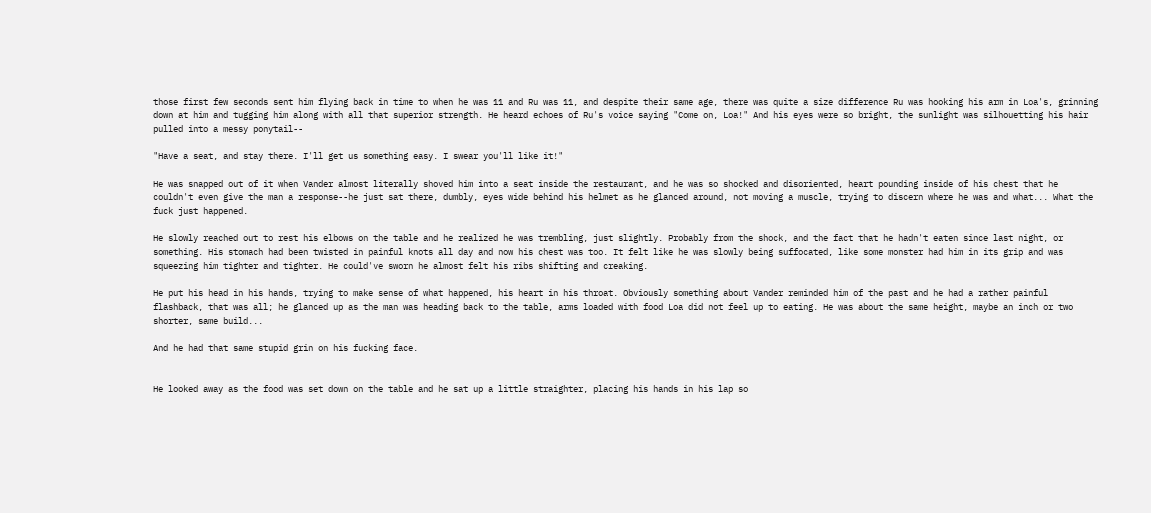those first few seconds sent him flying back in time to when he was 11 and Ru was 11, and despite their same age, there was quite a size difference Ru was hooking his arm in Loa's, grinning down at him and tugging him along with all that superior strength. He heard echoes of Ru's voice saying "Come on, Loa!" And his eyes were so bright, the sunlight was silhouetting his hair pulled into a messy ponytail--

"Have a seat, and stay there. I'll get us something easy. I swear you'll like it!"

He was snapped out of it when Vander almost literally shoved him into a seat inside the restaurant, and he was so shocked and disoriented, heart pounding inside of his chest that he couldn't even give the man a response--he just sat there, dumbly, eyes wide behind his helmet as he glanced around, not moving a muscle, trying to discern where he was and what... What the fuck just happened.

He slowly reached out to rest his elbows on the table and he realized he was trembling, just slightly. Probably from the shock, and the fact that he hadn't eaten since last night, or something. His stomach had been twisted in painful knots all day and now his chest was too. It felt like he was slowly being suffocated, like some monster had him in its grip and was squeezing him tighter and tighter. He could've sworn he almost felt his ribs shifting and creaking.

He put his head in his hands, trying to make sense of what happened, his heart in his throat. Obviously something about Vander reminded him of the past and he had a rather painful flashback, that was all; he glanced up as the man was heading back to the table, arms loaded with food Loa did not feel up to eating. He was about the same height, maybe an inch or two shorter, same build...

And he had that same stupid grin on his fucking face.


He looked away as the food was set down on the table and he sat up a little straighter, placing his hands in his lap so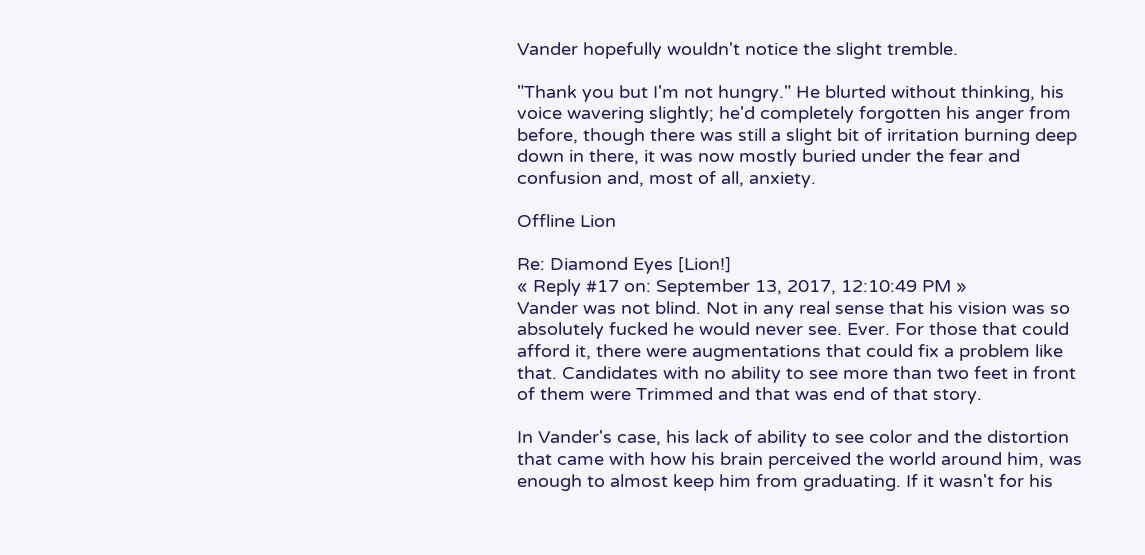Vander hopefully wouldn't notice the slight tremble.

"Thank you but I'm not hungry." He blurted without thinking, his voice wavering slightly; he'd completely forgotten his anger from before, though there was still a slight bit of irritation burning deep down in there, it was now mostly buried under the fear and confusion and, most of all, anxiety.

Offline Lion

Re: Diamond Eyes [Lion!]
« Reply #17 on: September 13, 2017, 12:10:49 PM »
Vander was not blind. Not in any real sense that his vision was so absolutely fucked he would never see. Ever. For those that could afford it, there were augmentations that could fix a problem like that. Candidates with no ability to see more than two feet in front of them were Trimmed and that was end of that story.

In Vander's case, his lack of ability to see color and the distortion that came with how his brain perceived the world around him, was enough to almost keep him from graduating. If it wasn't for his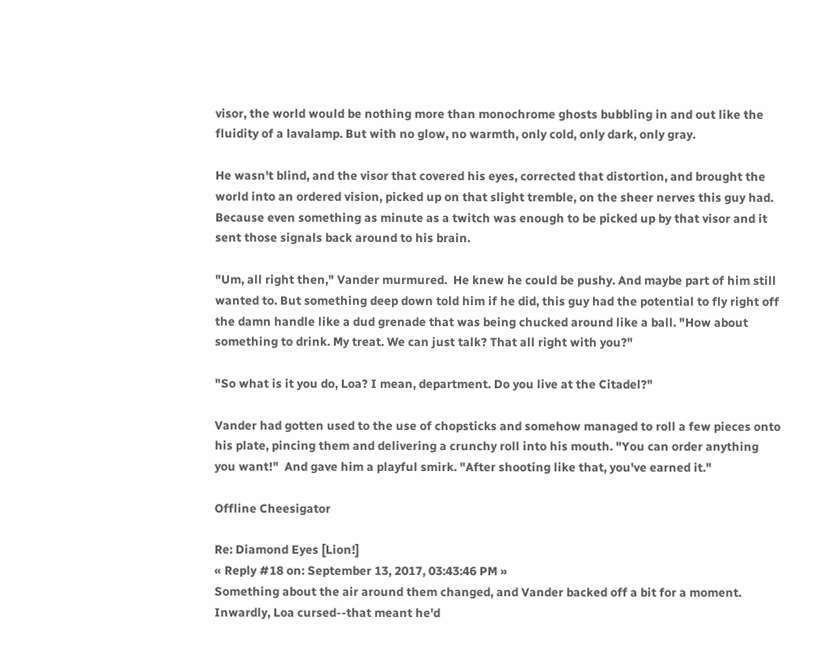visor, the world would be nothing more than monochrome ghosts bubbling in and out like the fluidity of a lavalamp. But with no glow, no warmth, only cold, only dark, only gray.

He wasn't blind, and the visor that covered his eyes, corrected that distortion, and brought the world into an ordered vision, picked up on that slight tremble, on the sheer nerves this guy had. Because even something as minute as a twitch was enough to be picked up by that visor and it sent those signals back around to his brain.

"Um, all right then," Vander murmured.  He knew he could be pushy. And maybe part of him still wanted to. But something deep down told him if he did, this guy had the potential to fly right off the damn handle like a dud grenade that was being chucked around like a ball. "How about something to drink. My treat. We can just talk? That all right with you?"

"So what is it you do, Loa? I mean, department. Do you live at the Citadel?"

Vander had gotten used to the use of chopsticks and somehow managed to roll a few pieces onto his plate, pincing them and delivering a crunchy roll into his mouth. "You can order anything you want!"  And gave him a playful smirk. "After shooting like that, you've earned it."

Offline Cheesigator

Re: Diamond Eyes [Lion!]
« Reply #18 on: September 13, 2017, 03:43:46 PM »
Something about the air around them changed, and Vander backed off a bit for a moment. Inwardly, Loa cursed--that meant he'd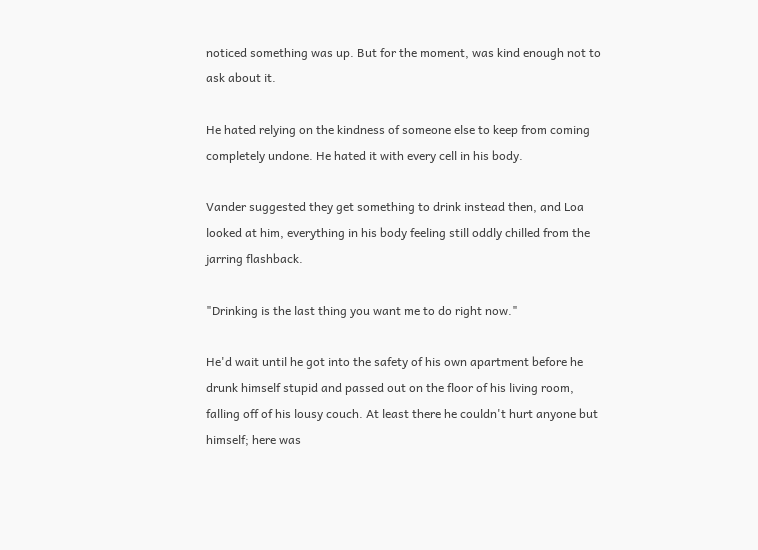noticed something was up. But for the moment, was kind enough not to ask about it.

He hated relying on the kindness of someone else to keep from coming completely undone. He hated it with every cell in his body.

Vander suggested they get something to drink instead then, and Loa looked at him, everything in his body feeling still oddly chilled from the jarring flashback.

"Drinking is the last thing you want me to do right now."

He'd wait until he got into the safety of his own apartment before he drunk himself stupid and passed out on the floor of his living room, falling off of his lousy couch. At least there he couldn't hurt anyone but himself; here was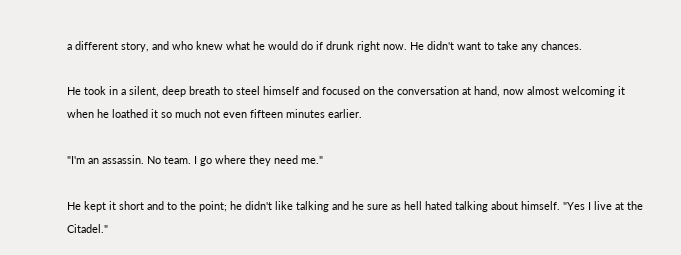a different story, and who knew what he would do if drunk right now. He didn't want to take any chances.

He took in a silent, deep breath to steel himself and focused on the conversation at hand, now almost welcoming it when he loathed it so much not even fifteen minutes earlier.

"I'm an assassin. No team. I go where they need me."

He kept it short and to the point; he didn't like talking and he sure as hell hated talking about himself. "Yes I live at the Citadel."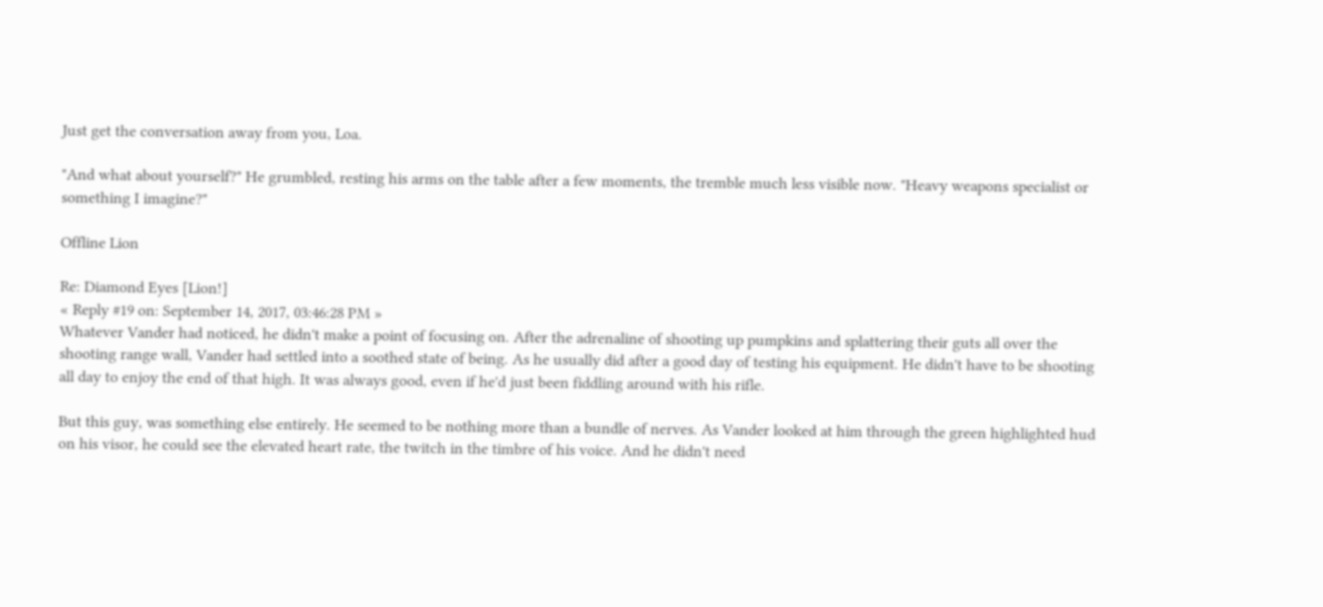Just get the conversation away from you, Loa.

"And what about yourself?" He grumbled, resting his arms on the table after a few moments, the tremble much less visible now. "Heavy weapons specialist or something I imagine?"

Offline Lion

Re: Diamond Eyes [Lion!]
« Reply #19 on: September 14, 2017, 03:46:28 PM »
Whatever Vander had noticed, he didn't make a point of focusing on. After the adrenaline of shooting up pumpkins and splattering their guts all over the shooting range wall, Vander had settled into a soothed state of being. As he usually did after a good day of testing his equipment. He didn't have to be shooting all day to enjoy the end of that high. It was always good, even if he'd just been fiddling around with his rifle.

But this guy, was something else entirely. He seemed to be nothing more than a bundle of nerves. As Vander looked at him through the green highlighted hud on his visor, he could see the elevated heart rate, the twitch in the timbre of his voice. And he didn't need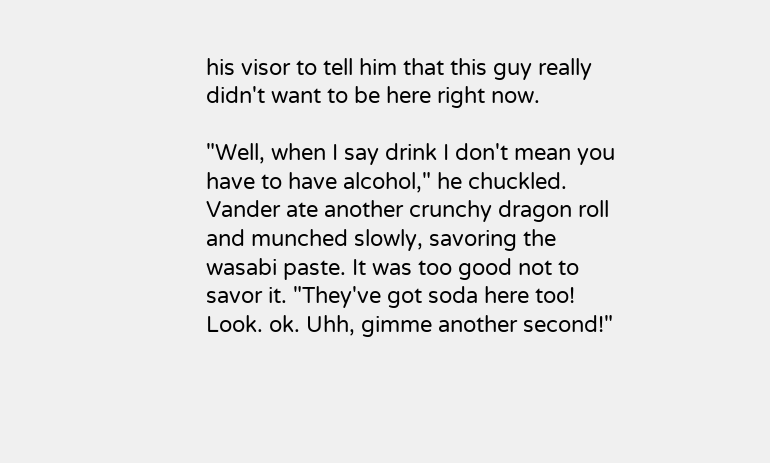his visor to tell him that this guy really didn't want to be here right now.

"Well, when I say drink I don't mean you have to have alcohol," he chuckled. Vander ate another crunchy dragon roll and munched slowly, savoring the wasabi paste. It was too good not to savor it. "They've got soda here too! Look. ok. Uhh, gimme another second!"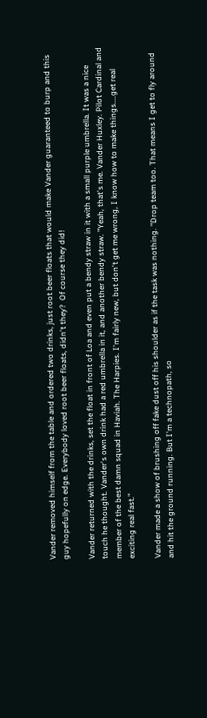Vander removed himself from the table and ordered two drinks, just root beer floats that would make Vander guaranteed to burp and this guy hopefully on edge. Everybody loved root beer floats, didn't they?  Of course they did!

Vander returned with the drinks, set the float in front of Loa and even put a bendy straw in it with a small purple umbrella. It was a nice touch he thought. Vander's own drink had a red umbrella in it, and another bendy straw. "Yeah, that's me. Vander Huxley. Pilot Cardinal and member of the best damn squad in Haviah. The Harpies. I'm fairly new, but don't get me wrong, I know how to make things....get real exciting real fast."

Vander made a show of brushing off fake dust off his shoulder as if the task was nothing. "Drop team too. That means I get to fly around and hit the ground running. But I'm a technopath, so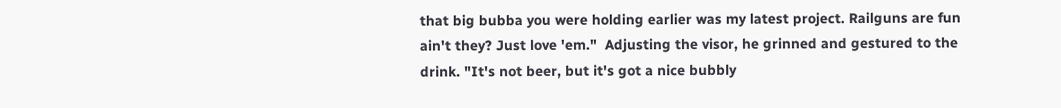that big bubba you were holding earlier was my latest project. Railguns are fun ain't they? Just love 'em."  Adjusting the visor, he grinned and gestured to the drink. "It's not beer, but it's got a nice bubbly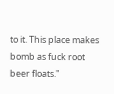to it. This place makes bomb as fuck root beer floats."